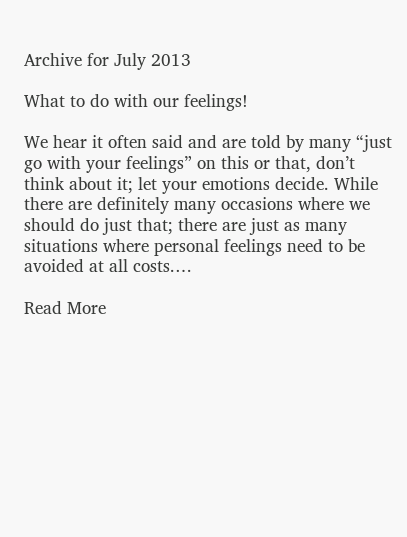Archive for July 2013

What to do with our feelings!

We hear it often said and are told by many “just go with your feelings” on this or that, don’t think about it; let your emotions decide. While there are definitely many occasions where we should do just that; there are just as many situations where personal feelings need to be avoided at all costs.…

Read More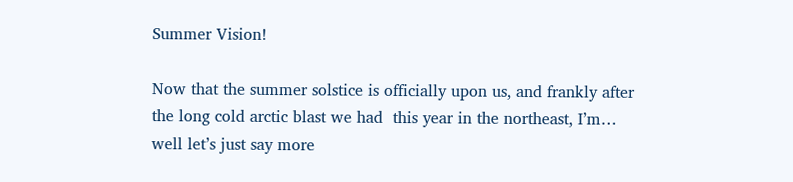Summer Vision!

Now that the summer solstice is officially upon us, and frankly after the long cold arctic blast we had  this year in the northeast, I’m… well let’s just say more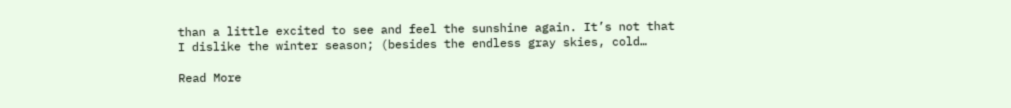than a little excited to see and feel the sunshine again. It’s not that I dislike the winter season; (besides the endless gray skies, cold…

Read More